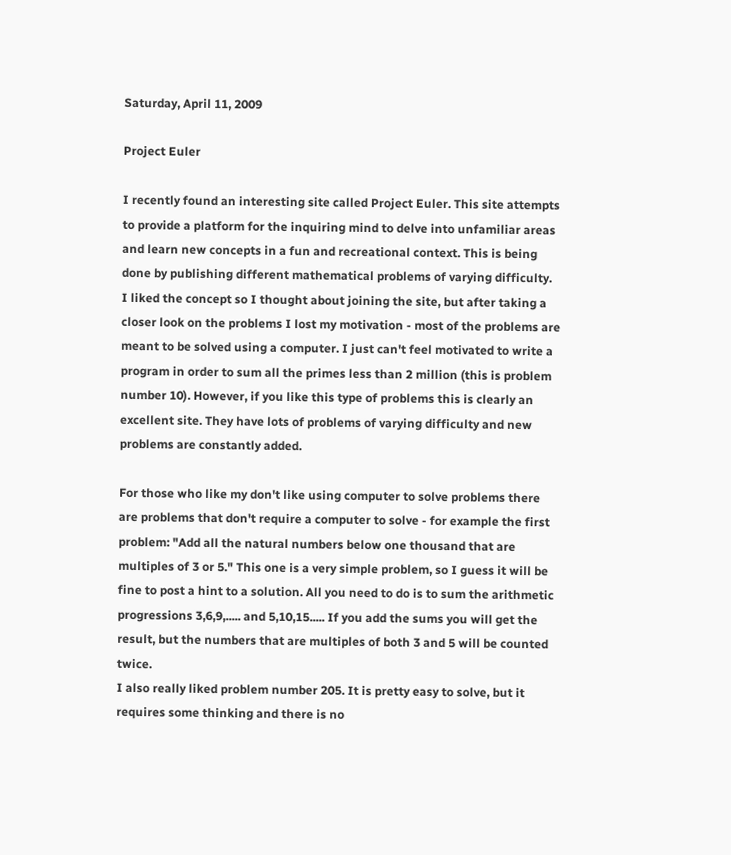Saturday, April 11, 2009

Project Euler

I recently found an interesting site called Project Euler. This site attempts to provide a platform for the inquiring mind to delve into unfamiliar areas and learn new concepts in a fun and recreational context. This is being done by publishing different mathematical problems of varying difficulty.
I liked the concept so I thought about joining the site, but after taking a closer look on the problems I lost my motivation - most of the problems are meant to be solved using a computer. I just can't feel motivated to write a program in order to sum all the primes less than 2 million (this is problem number 10). However, if you like this type of problems this is clearly an excellent site. They have lots of problems of varying difficulty and new problems are constantly added.

For those who like my don't like using computer to solve problems there are problems that don't require a computer to solve - for example the first problem: "Add all the natural numbers below one thousand that are multiples of 3 or 5." This one is a very simple problem, so I guess it will be fine to post a hint to a solution. All you need to do is to sum the arithmetic progressions 3,6,9,..... and 5,10,15..... If you add the sums you will get the result, but the numbers that are multiples of both 3 and 5 will be counted twice.
I also really liked problem number 205. It is pretty easy to solve, but it requires some thinking and there is no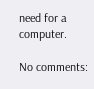need for a computer.

No comments: